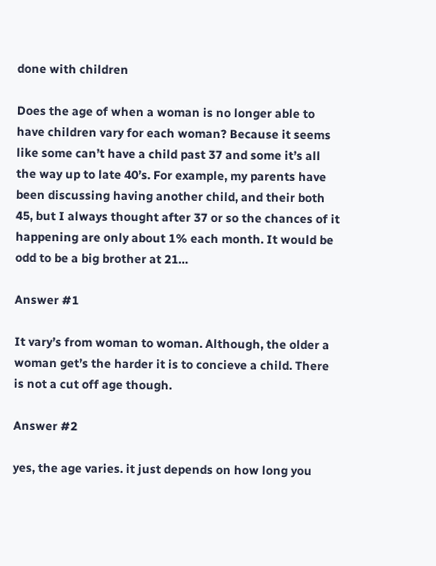done with children

Does the age of when a woman is no longer able to have children vary for each woman? Because it seems like some can’t have a child past 37 and some it’s all the way up to late 40’s. For example, my parents have been discussing having another child, and their both 45, but I always thought after 37 or so the chances of it happening are only about 1% each month. It would be odd to be a big brother at 21…

Answer #1

It vary’s from woman to woman. Although, the older a woman get’s the harder it is to concieve a child. There is not a cut off age though.

Answer #2

yes, the age varies. it just depends on how long you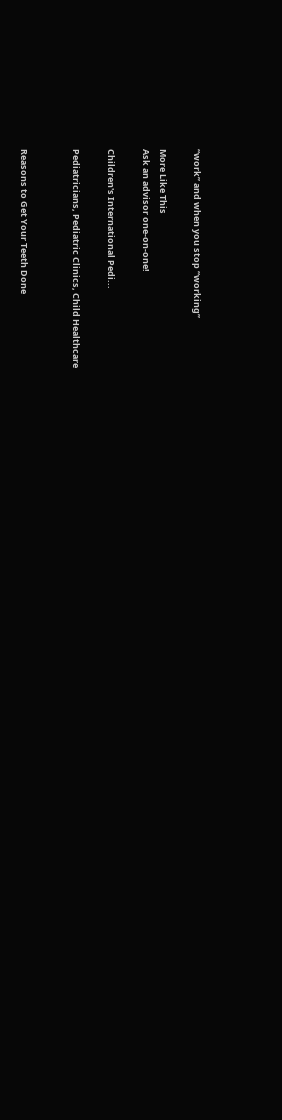“work” and when you stop “working”

More Like This
Ask an advisor one-on-one!

Children's International Pedi...

Pediatricians, Pediatric Clinics, Child Healthcare


Reasons to Get Your Teeth Done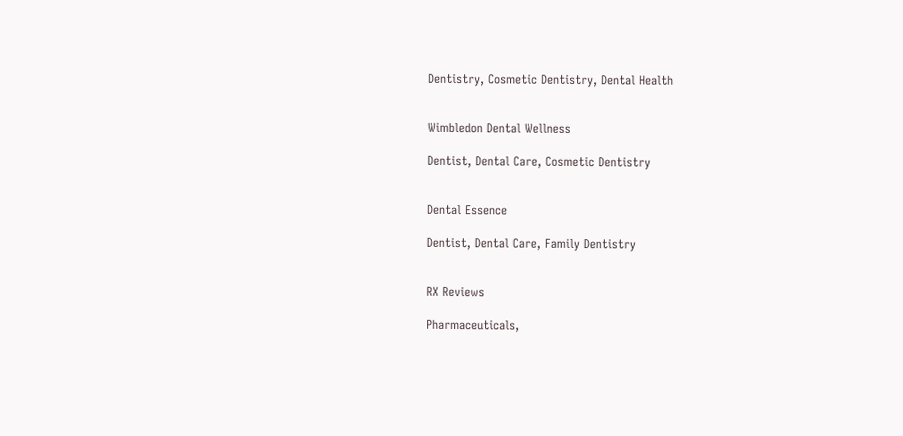Dentistry, Cosmetic Dentistry, Dental Health


Wimbledon Dental Wellness

Dentist, Dental Care, Cosmetic Dentistry


Dental Essence

Dentist, Dental Care, Family Dentistry


RX Reviews

Pharmaceuticals,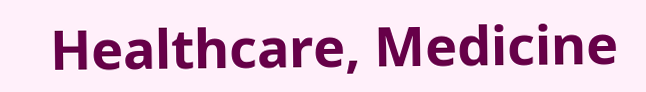Healthcare, Medicine